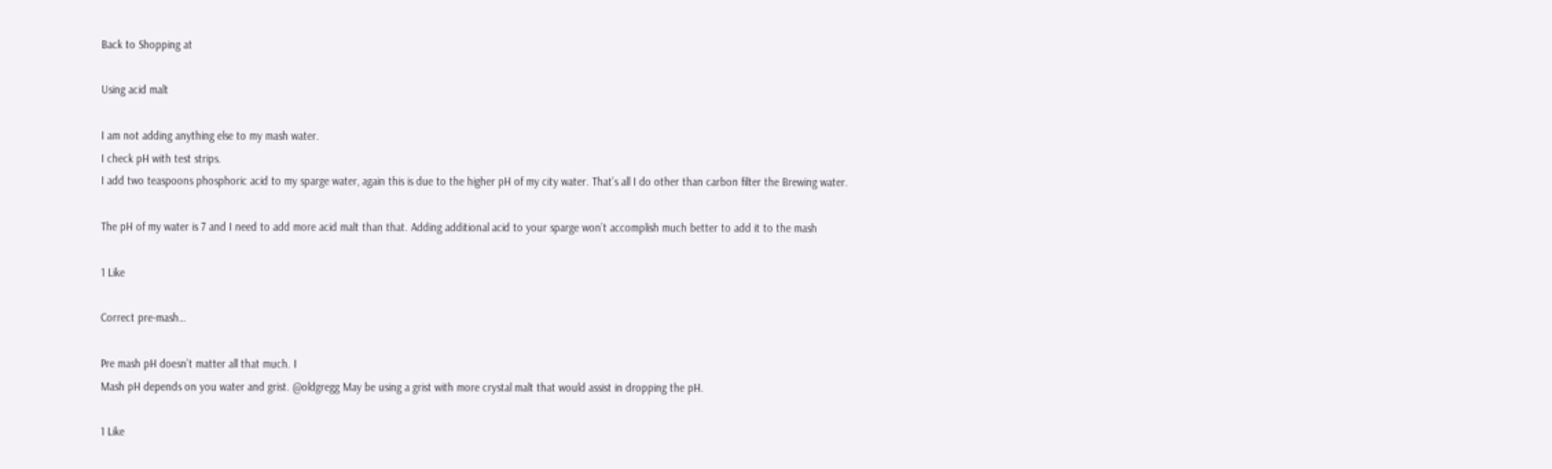Back to Shopping at

Using acid malt

I am not adding anything else to my mash water.
I check pH with test strips.
I add two teaspoons phosphoric acid to my sparge water, again this is due to the higher pH of my city water. That’s all I do other than carbon filter the Brewing water.

The pH of my water is 7 and I need to add more acid malt than that. Adding additional acid to your sparge won’t accomplish much better to add it to the mash

1 Like

Correct pre-mash…

Pre mash pH doesn’t matter all that much. I
Mash pH depends on you water and grist. @oldgregg May be using a grist with more crystal malt that would assist in dropping the pH.

1 Like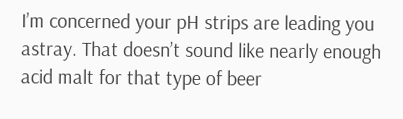I’m concerned your pH strips are leading you astray. That doesn’t sound like nearly enough acid malt for that type of beer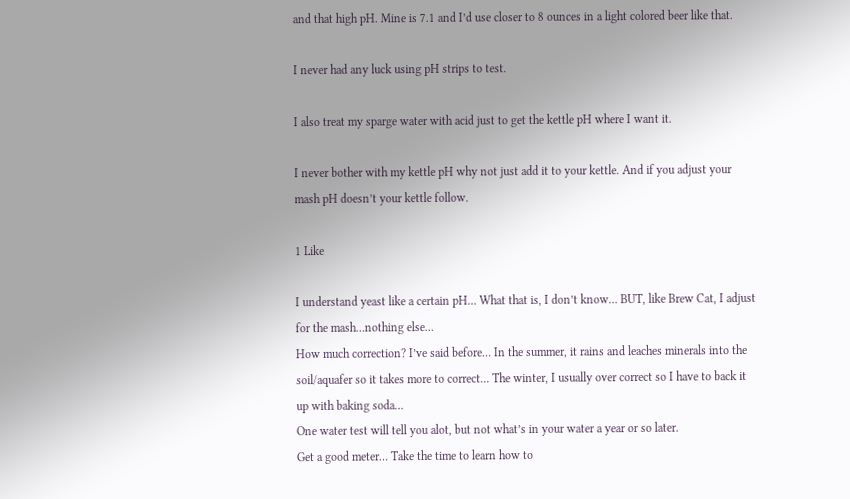and that high pH. Mine is 7.1 and I’d use closer to 8 ounces in a light colored beer like that.

I never had any luck using pH strips to test.

I also treat my sparge water with acid just to get the kettle pH where I want it.

I never bother with my kettle pH why not just add it to your kettle. And if you adjust your mash pH doesn’t your kettle follow.

1 Like

I understand yeast like a certain pH… What that is, I don’t know… BUT, like Brew Cat, I adjust for the mash…nothing else…
How much correction? I’ve said before… In the summer, it rains and leaches minerals into the soil/aquafer so it takes more to correct… The winter, I usually over correct so I have to back it up with baking soda…
One water test will tell you alot, but not what’s in your water a year or so later.
Get a good meter… Take the time to learn how to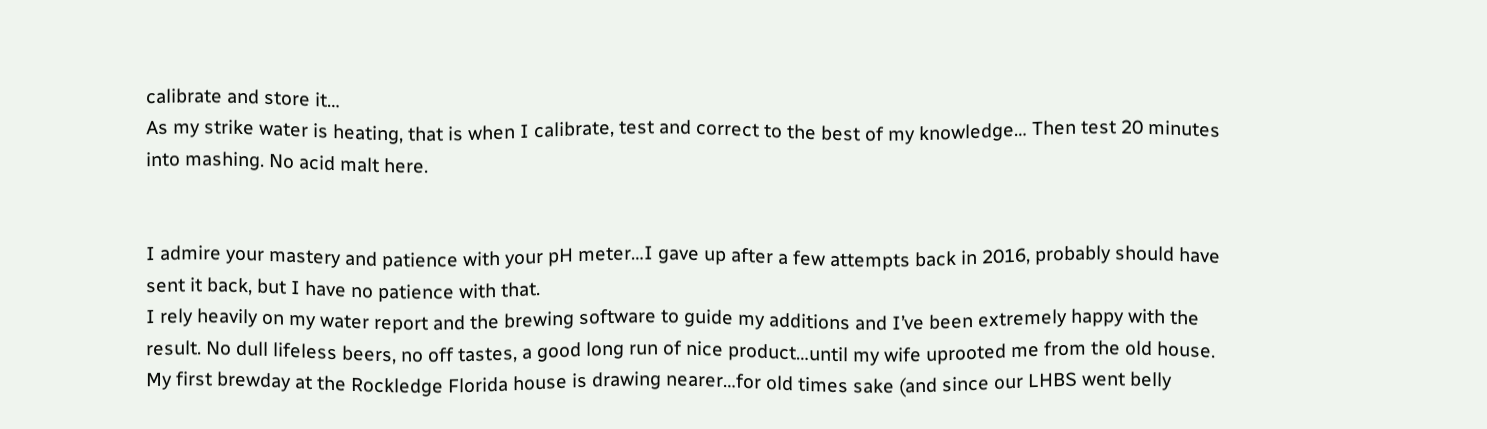calibrate and store it…
As my strike water is heating, that is when I calibrate, test and correct to the best of my knowledge… Then test 20 minutes into mashing. No acid malt here.


I admire your mastery and patience with your pH meter…I gave up after a few attempts back in 2016, probably should have sent it back, but I have no patience with that.
I rely heavily on my water report and the brewing software to guide my additions and I’ve been extremely happy with the result. No dull lifeless beers, no off tastes, a good long run of nice product…until my wife uprooted me from the old house.
My first brewday at the Rockledge Florida house is drawing nearer…for old times sake (and since our LHBS went belly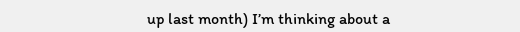up last month) I’m thinking about a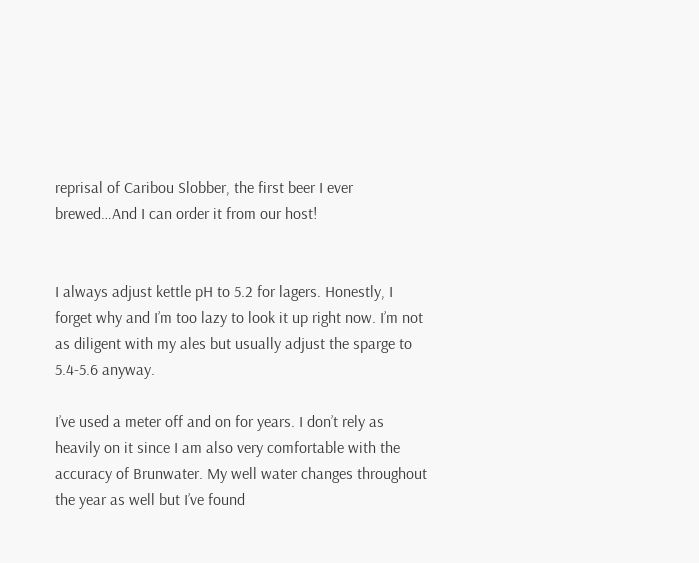reprisal of Caribou Slobber, the first beer I ever brewed…And I can order it from our host!


I always adjust kettle pH to 5.2 for lagers. Honestly, I forget why and I’m too lazy to look it up right now. I’m not as diligent with my ales but usually adjust the sparge to 5.4-5.6 anyway.

I’ve used a meter off and on for years. I don’t rely as heavily on it since I am also very comfortable with the accuracy of Brunwater. My well water changes throughout the year as well but I’ve found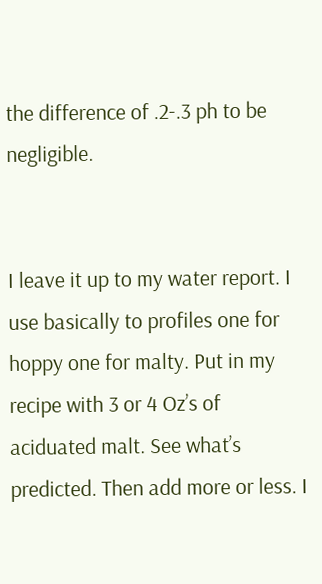the difference of .2-.3 ph to be negligible.


I leave it up to my water report. I use basically to profiles one for hoppy one for malty. Put in my recipe with 3 or 4 Oz’s of aciduated malt. See what’s predicted. Then add more or less. I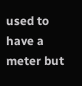used to have a meter but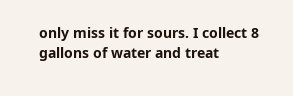only miss it for sours. I collect 8 gallons of water and treat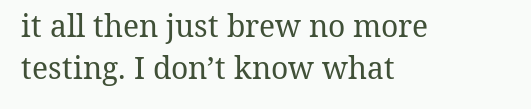it all then just brew no more testing. I don’t know what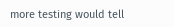more testing would tell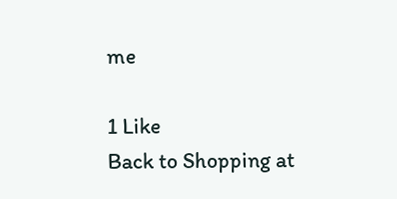me

1 Like
Back to Shopping at